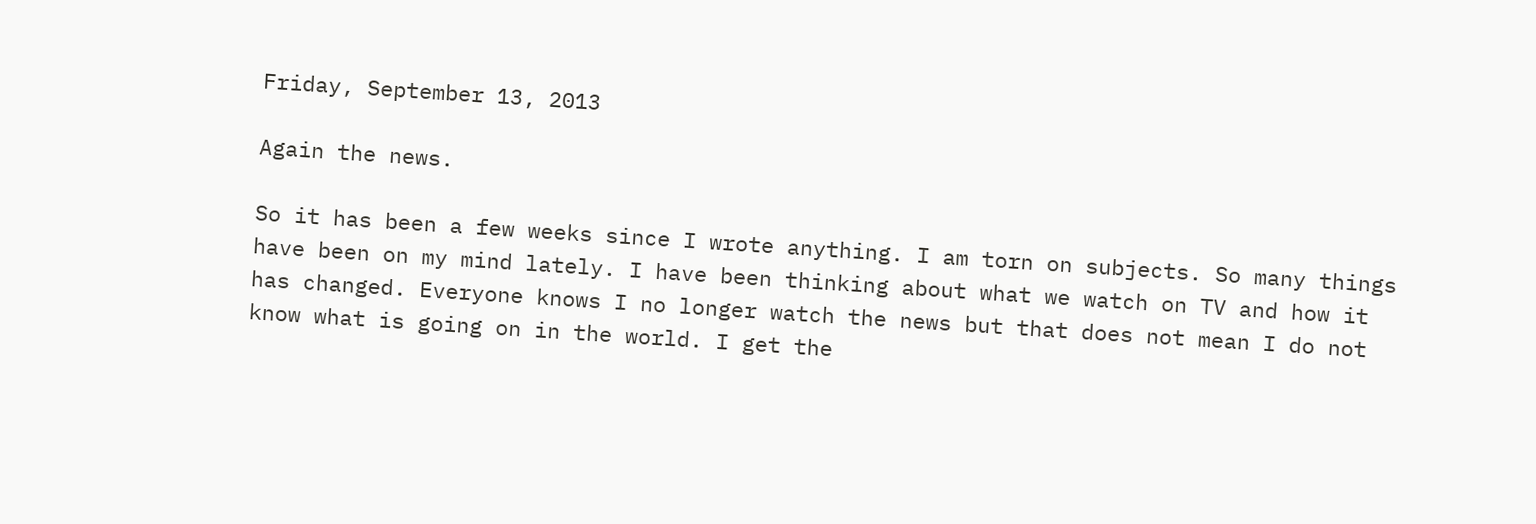Friday, September 13, 2013

Again the news.

So it has been a few weeks since I wrote anything. I am torn on subjects. So many things have been on my mind lately. I have been thinking about what we watch on TV and how it has changed. Everyone knows I no longer watch the news but that does not mean I do not know what is going on in the world. I get the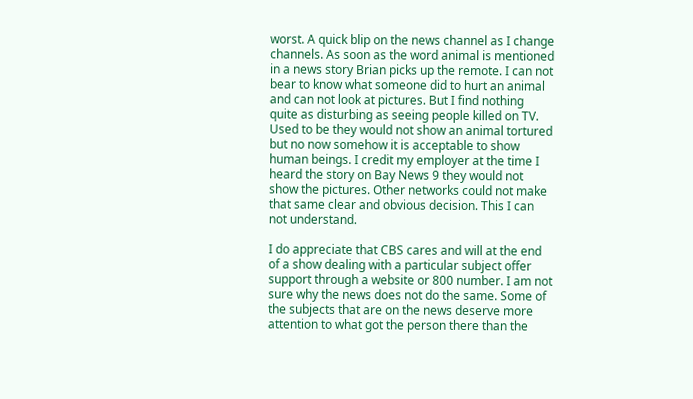worst. A quick blip on the news channel as I change channels. As soon as the word animal is mentioned in a news story Brian picks up the remote. I can not bear to know what someone did to hurt an animal and can not look at pictures. But I find nothing quite as disturbing as seeing people killed on TV. Used to be they would not show an animal tortured but no now somehow it is acceptable to show human beings. I credit my employer at the time I heard the story on Bay News 9 they would not show the pictures. Other networks could not make that same clear and obvious decision. This I can not understand.

I do appreciate that CBS cares and will at the end of a show dealing with a particular subject offer support through a website or 800 number. I am not sure why the news does not do the same. Some of the subjects that are on the news deserve more attention to what got the person there than the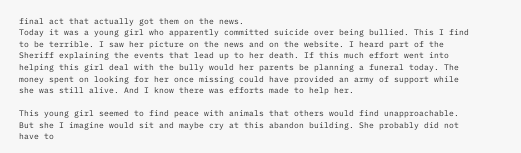final act that actually got them on the news.
Today it was a young girl who apparently committed suicide over being bullied. This I find to be terrible. I saw her picture on the news and on the website. I heard part of the Sheriff explaining the events that lead up to her death. If this much effort went into helping this girl deal with the bully would her parents be planning a funeral today. The money spent on looking for her once missing could have provided an army of support while she was still alive. And I know there was efforts made to help her.

This young girl seemed to find peace with animals that others would find unapproachable. But she I imagine would sit and maybe cry at this abandon building. She probably did not have to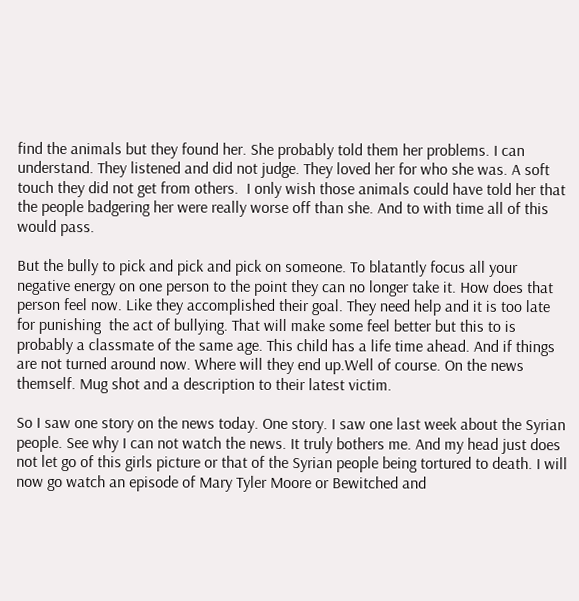find the animals but they found her. She probably told them her problems. I can understand. They listened and did not judge. They loved her for who she was. A soft touch they did not get from others.  I only wish those animals could have told her that the people badgering her were really worse off than she. And to with time all of this would pass.

But the bully to pick and pick and pick on someone. To blatantly focus all your negative energy on one person to the point they can no longer take it. How does that person feel now. Like they accomplished their goal. They need help and it is too late for punishing  the act of bullying. That will make some feel better but this to is probably a classmate of the same age. This child has a life time ahead. And if things are not turned around now. Where will they end up.Well of course. On the news themself. Mug shot and a description to their latest victim.

So I saw one story on the news today. One story. I saw one last week about the Syrian people. See why I can not watch the news. It truly bothers me. And my head just does not let go of this girls picture or that of the Syrian people being tortured to death. I will now go watch an episode of Mary Tyler Moore or Bewitched and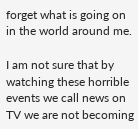forget what is going on in the world around me.

I am not sure that by watching these horrible events we call news on TV we are not becoming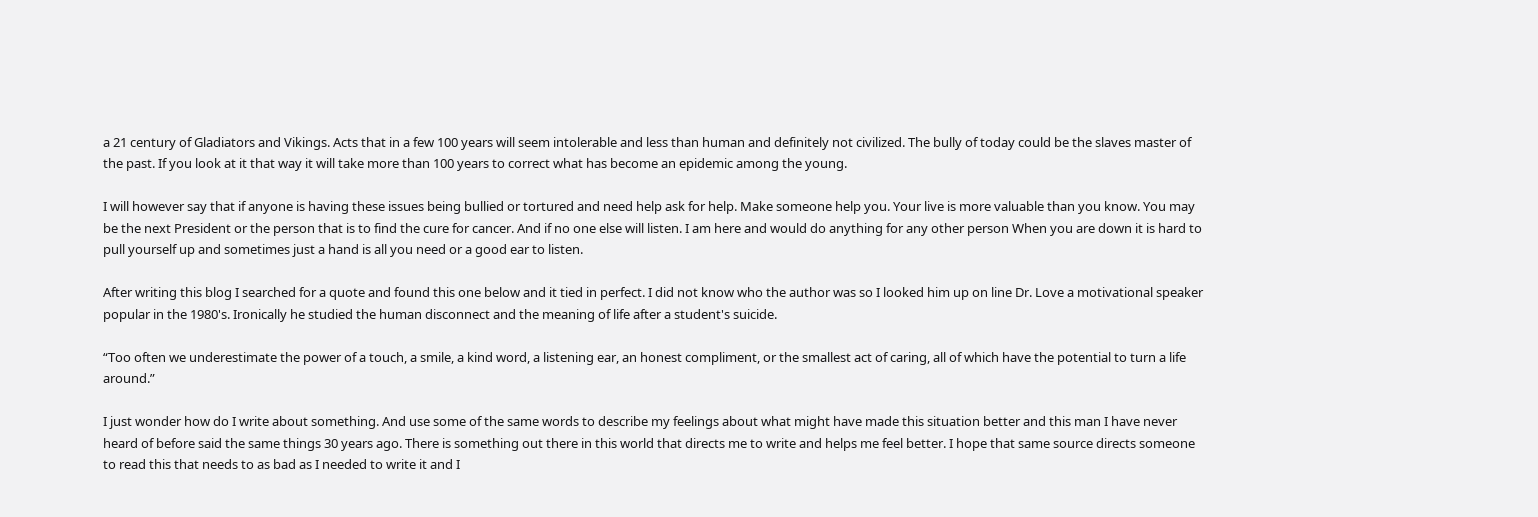a 21 century of Gladiators and Vikings. Acts that in a few 100 years will seem intolerable and less than human and definitely not civilized. The bully of today could be the slaves master of the past. If you look at it that way it will take more than 100 years to correct what has become an epidemic among the young.

I will however say that if anyone is having these issues being bullied or tortured and need help ask for help. Make someone help you. Your live is more valuable than you know. You may be the next President or the person that is to find the cure for cancer. And if no one else will listen. I am here and would do anything for any other person When you are down it is hard to pull yourself up and sometimes just a hand is all you need or a good ear to listen.

After writing this blog I searched for a quote and found this one below and it tied in perfect. I did not know who the author was so I looked him up on line Dr. Love a motivational speaker popular in the 1980's. Ironically he studied the human disconnect and the meaning of life after a student's suicide.

“Too often we underestimate the power of a touch, a smile, a kind word, a listening ear, an honest compliment, or the smallest act of caring, all of which have the potential to turn a life around.”

I just wonder how do I write about something. And use some of the same words to describe my feelings about what might have made this situation better and this man I have never heard of before said the same things 30 years ago. There is something out there in this world that directs me to write and helps me feel better. I hope that same source directs someone to read this that needs to as bad as I needed to write it and I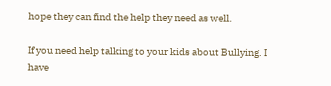hope they can find the help they need as well.

If you need help talking to your kids about Bullying. I have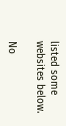listed some websites below.

No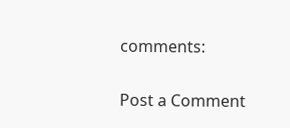comments:

Post a Comment